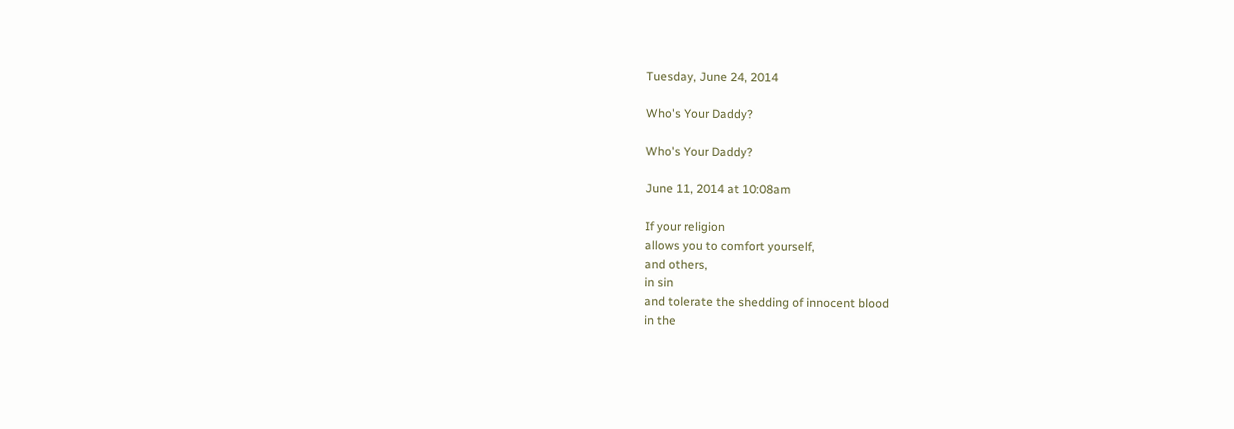Tuesday, June 24, 2014

Who's Your Daddy?

Who's Your Daddy?

June 11, 2014 at 10:08am

If your religion
allows you to comfort yourself,
and others,
in sin
and tolerate the shedding of innocent blood
in the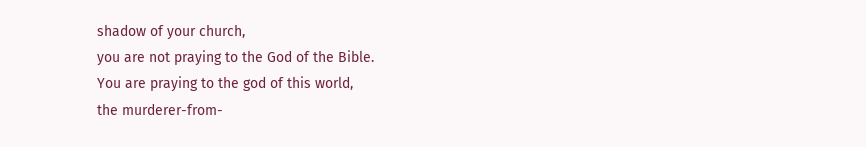shadow of your church,
you are not praying to the God of the Bible.
You are praying to the god of this world,
the murderer-from-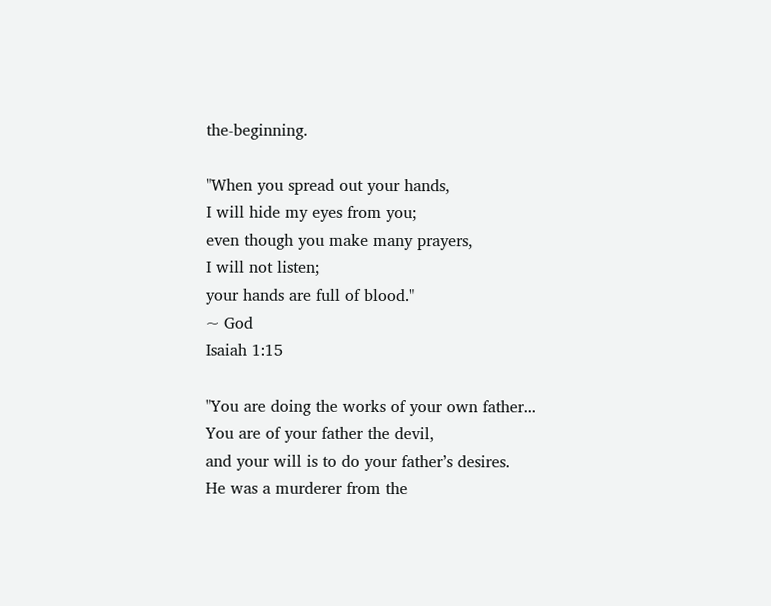the-beginning.

"When you spread out your hands,
I will hide my eyes from you;
even though you make many prayers,
I will not listen;
your hands are full of blood."
~ God
Isaiah 1:15

"You are doing the works of your own father...
You are of your father the devil,
and your will is to do your father’s desires.
He was a murderer from the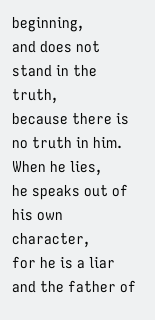beginning,
and does not stand in the truth,
because there is no truth in him.
When he lies,
he speaks out of his own character,
for he is a liar
and the father of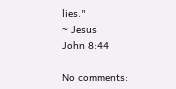lies."
~ Jesus
John 8:44

No comments: